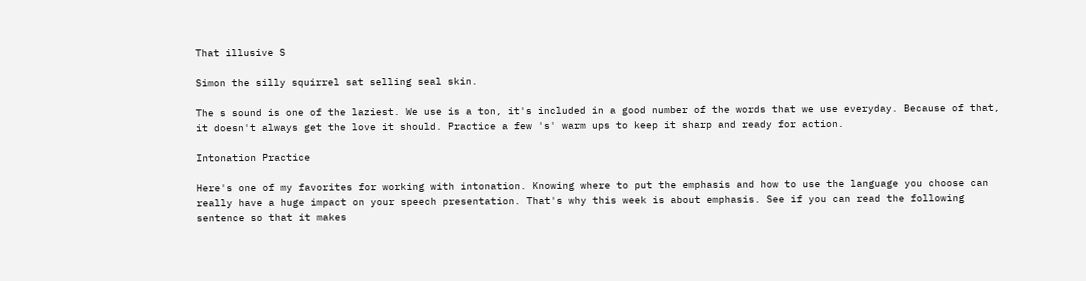That illusive S

Simon the silly squirrel sat selling seal skin.

The s sound is one of the laziest. We use is a ton, it's included in a good number of the words that we use everyday. Because of that, it doesn't always get the love it should. Practice a few 's' warm ups to keep it sharp and ready for action.

Intonation Practice

Here's one of my favorites for working with intonation. Knowing where to put the emphasis and how to use the language you choose can really have a huge impact on your speech presentation. That's why this week is about emphasis. See if you can read the following sentence so that it makes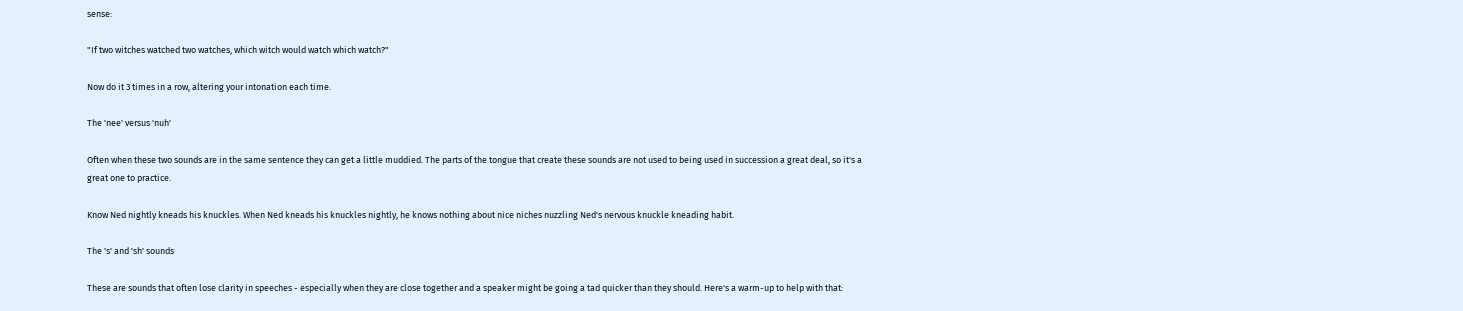sense:

"If two witches watched two watches, which witch would watch which watch?"

Now do it 3 times in a row, altering your intonation each time.

The 'nee' versus 'nuh'

Often when these two sounds are in the same sentence they can get a little muddied. The parts of the tongue that create these sounds are not used to being used in succession a great deal, so it's a great one to practice.

Know Ned nightly kneads his knuckles. When Ned kneads his knuckles nightly, he knows nothing about nice niches nuzzling Ned's nervous knuckle kneading habit.

The 's' and 'sh' sounds

These are sounds that often lose clarity in speeches - especially when they are close together and a speaker might be going a tad quicker than they should. Here's a warm-up to help with that: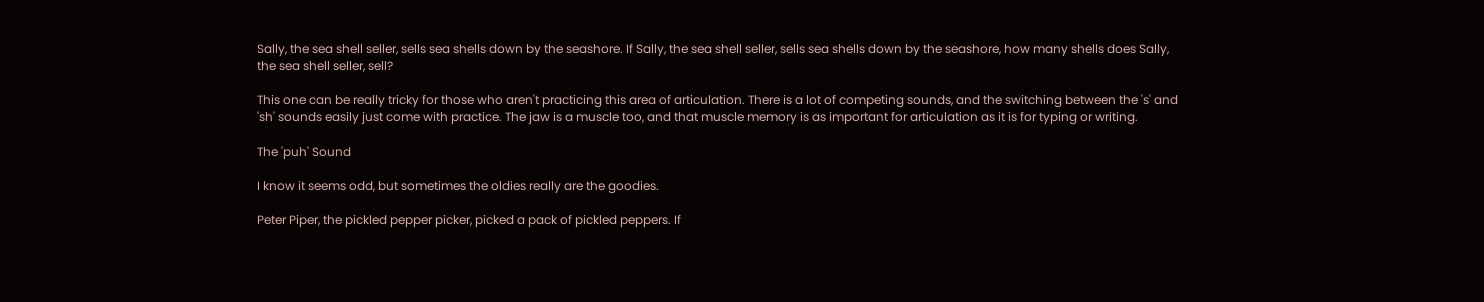Sally, the sea shell seller, sells sea shells down by the seashore. If Sally, the sea shell seller, sells sea shells down by the seashore, how many shells does Sally, the sea shell seller, sell?

This one can be really tricky for those who aren't practicing this area of articulation. There is a lot of competing sounds, and the switching between the 's' and 'sh' sounds easily just come with practice. The jaw is a muscle too, and that muscle memory is as important for articulation as it is for typing or writing.

The 'puh' Sound

I know it seems odd, but sometimes the oldies really are the goodies.

Peter Piper, the pickled pepper picker, picked a pack of pickled peppers. If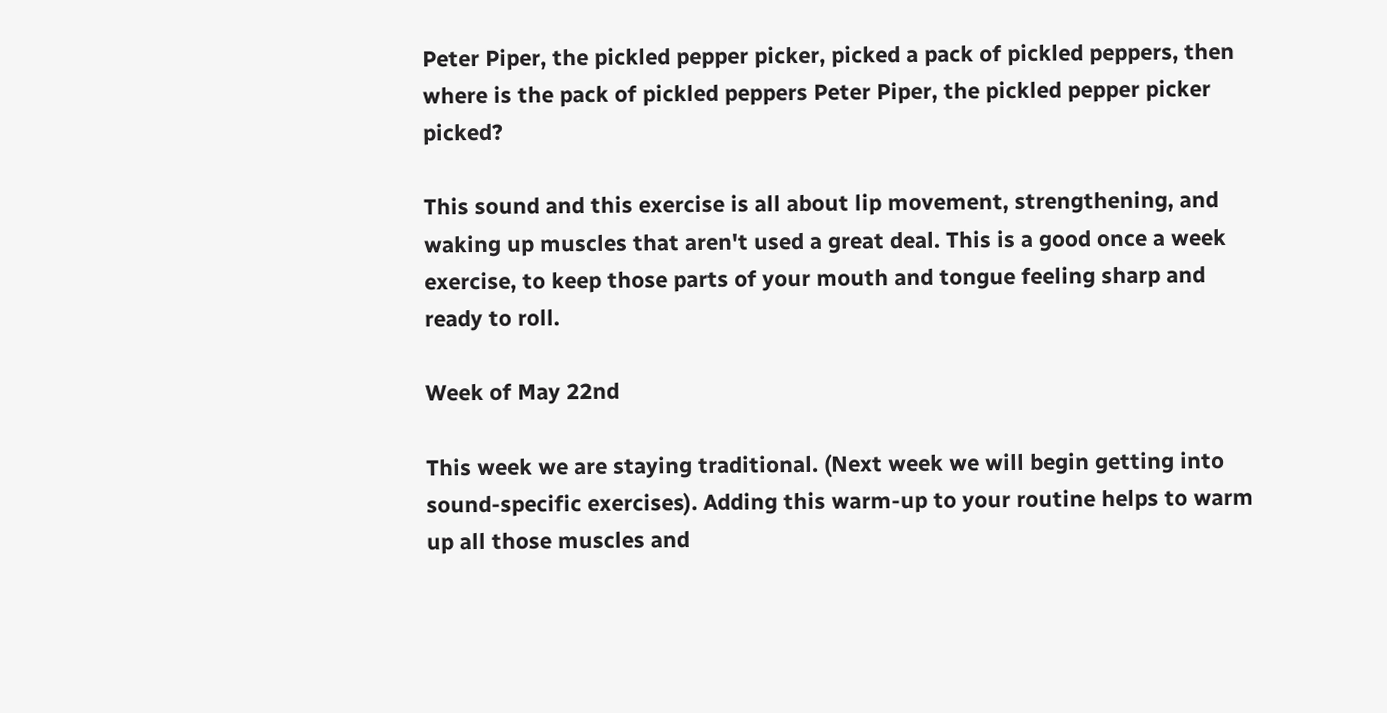Peter Piper, the pickled pepper picker, picked a pack of pickled peppers, then where is the pack of pickled peppers Peter Piper, the pickled pepper picker picked?

This sound and this exercise is all about lip movement, strengthening, and waking up muscles that aren't used a great deal. This is a good once a week exercise, to keep those parts of your mouth and tongue feeling sharp and ready to roll.

Week of May 22nd

This week we are staying traditional. (Next week we will begin getting into sound-specific exercises). Adding this warm-up to your routine helps to warm up all those muscles and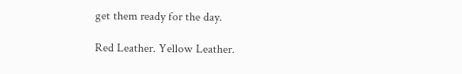get them ready for the day.

Red Leather. Yellow Leather.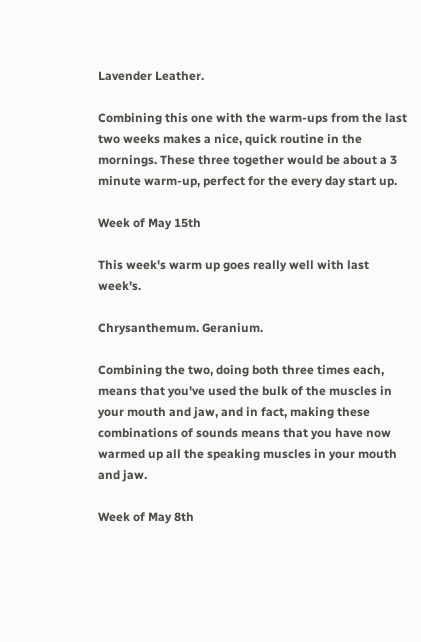Lavender Leather.

Combining this one with the warm-ups from the last two weeks makes a nice, quick routine in the mornings. These three together would be about a 3 minute warm-up, perfect for the every day start up.

Week of May 15th

This week's warm up goes really well with last week's.

Chrysanthemum. Geranium.

Combining the two, doing both three times each, means that you've used the bulk of the muscles in your mouth and jaw, and in fact, making these combinations of sounds means that you have now warmed up all the speaking muscles in your mouth and jaw.

Week of May 8th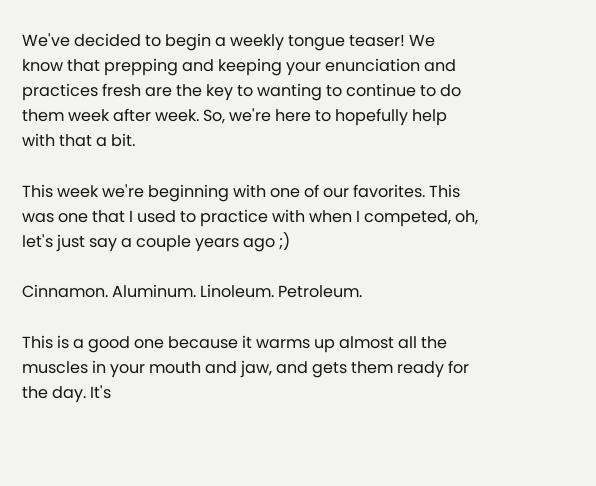We've decided to begin a weekly tongue teaser! We know that prepping and keeping your enunciation and practices fresh are the key to wanting to continue to do them week after week. So, we're here to hopefully help with that a bit.

This week we're beginning with one of our favorites. This was one that I used to practice with when I competed, oh, let's just say a couple years ago ;)

Cinnamon. Aluminum. Linoleum. Petroleum.

This is a good one because it warms up almost all the muscles in your mouth and jaw, and gets them ready for the day. It's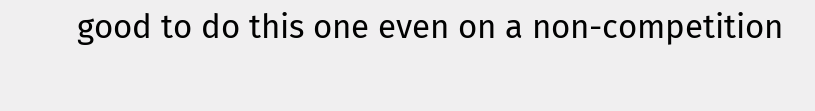good to do this one even on a non-competition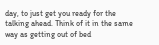day, to just get you ready for the talking ahead. Think of it in the same way as getting out of bed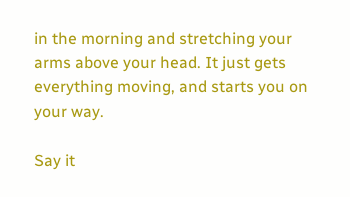in the morning and stretching your arms above your head. It just gets everything moving, and starts you on your way.

Say it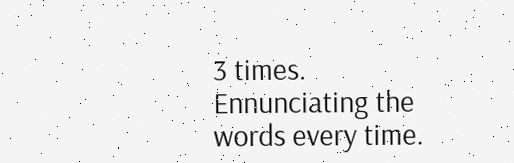3 times. Ennunciating the words every time.